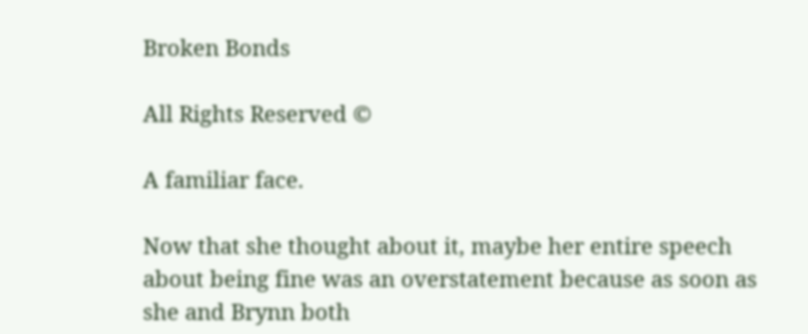Broken Bonds

All Rights Reserved ©

A familiar face.

Now that she thought about it, maybe her entire speech about being fine was an overstatement because as soon as she and Brynn both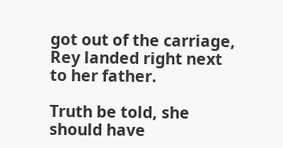got out of the carriage, Rey landed right next to her father.

Truth be told, she should have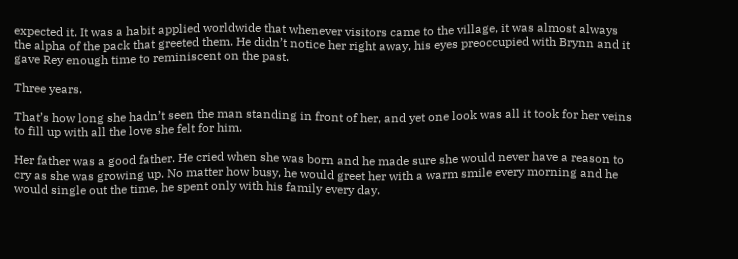expected it. It was a habit applied worldwide that whenever visitors came to the village, it was almost always the alpha of the pack that greeted them. He didn’t notice her right away, his eyes preoccupied with Brynn and it gave Rey enough time to reminiscent on the past.

Three years.

That’s how long she hadn’t seen the man standing in front of her, and yet one look was all it took for her veins to fill up with all the love she felt for him.

Her father was a good father. He cried when she was born and he made sure she would never have a reason to cry as she was growing up. No matter how busy, he would greet her with a warm smile every morning and he would single out the time, he spent only with his family every day.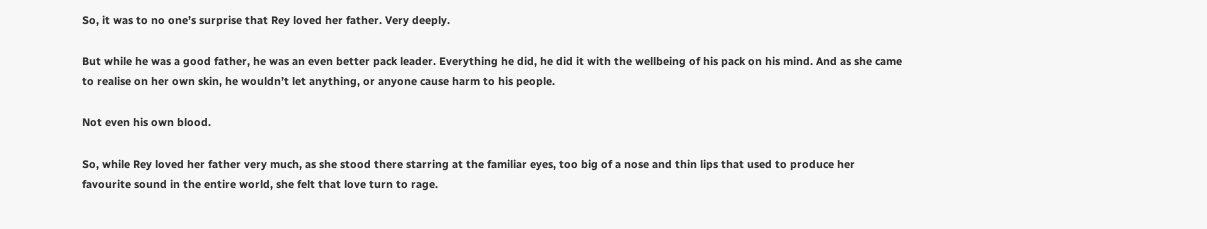So, it was to no one’s surprise that Rey loved her father. Very deeply.

But while he was a good father, he was an even better pack leader. Everything he did, he did it with the wellbeing of his pack on his mind. And as she came to realise on her own skin, he wouldn’t let anything, or anyone cause harm to his people.

Not even his own blood.

So, while Rey loved her father very much, as she stood there starring at the familiar eyes, too big of a nose and thin lips that used to produce her favourite sound in the entire world, she felt that love turn to rage.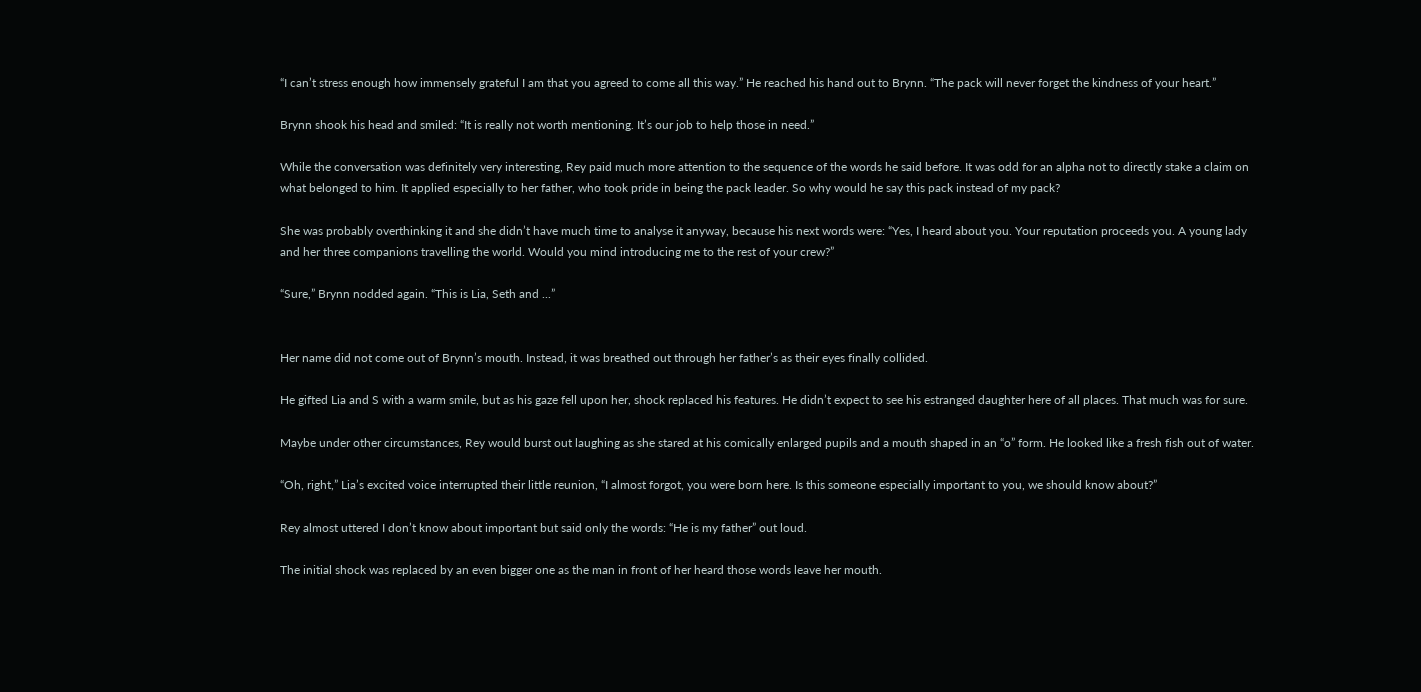“I can’t stress enough how immensely grateful I am that you agreed to come all this way.” He reached his hand out to Brynn. “The pack will never forget the kindness of your heart.”

Brynn shook his head and smiled: “It is really not worth mentioning. It’s our job to help those in need.”

While the conversation was definitely very interesting, Rey paid much more attention to the sequence of the words he said before. It was odd for an alpha not to directly stake a claim on what belonged to him. It applied especially to her father, who took pride in being the pack leader. So why would he say this pack instead of my pack?

She was probably overthinking it and she didn’t have much time to analyse it anyway, because his next words were: “Yes, I heard about you. Your reputation proceeds you. A young lady and her three companions travelling the world. Would you mind introducing me to the rest of your crew?”

“Sure,” Brynn nodded again. “This is Lia, Seth and ...”


Her name did not come out of Brynn’s mouth. Instead, it was breathed out through her father’s as their eyes finally collided.

He gifted Lia and S with a warm smile, but as his gaze fell upon her, shock replaced his features. He didn’t expect to see his estranged daughter here of all places. That much was for sure.

Maybe under other circumstances, Rey would burst out laughing as she stared at his comically enlarged pupils and a mouth shaped in an “o” form. He looked like a fresh fish out of water.

“Oh, right,” Lia’s excited voice interrupted their little reunion, “I almost forgot, you were born here. Is this someone especially important to you, we should know about?”

Rey almost uttered I don’t know about important but said only the words: “He is my father” out loud.

The initial shock was replaced by an even bigger one as the man in front of her heard those words leave her mouth.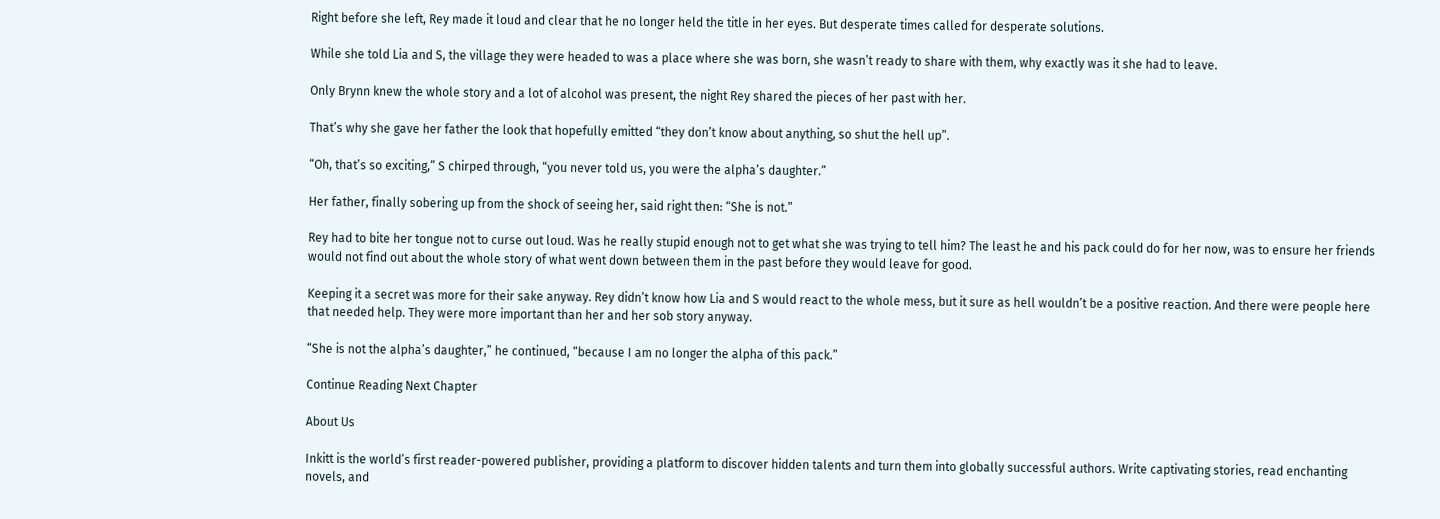Right before she left, Rey made it loud and clear that he no longer held the title in her eyes. But desperate times called for desperate solutions.

While she told Lia and S, the village they were headed to was a place where she was born, she wasn’t ready to share with them, why exactly was it she had to leave.

Only Brynn knew the whole story and a lot of alcohol was present, the night Rey shared the pieces of her past with her.

That’s why she gave her father the look that hopefully emitted “they don’t know about anything, so shut the hell up”.

“Oh, that’s so exciting,” S chirped through, “you never told us, you were the alpha’s daughter.”

Her father, finally sobering up from the shock of seeing her, said right then: “She is not.”

Rey had to bite her tongue not to curse out loud. Was he really stupid enough not to get what she was trying to tell him? The least he and his pack could do for her now, was to ensure her friends would not find out about the whole story of what went down between them in the past before they would leave for good.

Keeping it a secret was more for their sake anyway. Rey didn’t know how Lia and S would react to the whole mess, but it sure as hell wouldn’t be a positive reaction. And there were people here that needed help. They were more important than her and her sob story anyway.

“She is not the alpha’s daughter,” he continued, “because I am no longer the alpha of this pack.”

Continue Reading Next Chapter

About Us

Inkitt is the world’s first reader-powered publisher, providing a platform to discover hidden talents and turn them into globally successful authors. Write captivating stories, read enchanting novels, and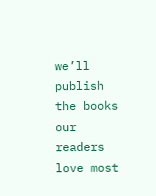we’ll publish the books our readers love most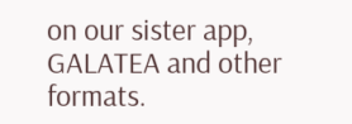on our sister app, GALATEA and other formats.